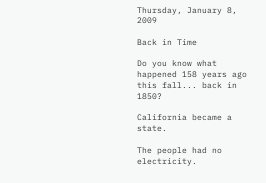Thursday, January 8, 2009

Back in Time

Do you know what happened 158 years ago this fall... back in 1850?

California became a state.

The people had no electricity.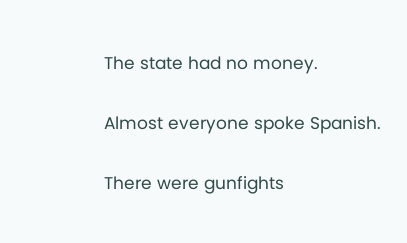The state had no money.

Almost everyone spoke Spanish.

There were gunfights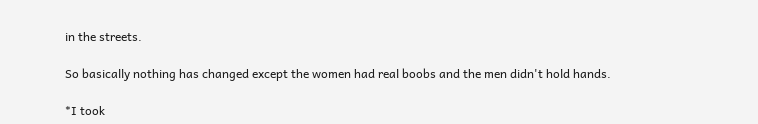in the streets.

So basically nothing has changed except the women had real boobs and the men didn't hold hands.

*I took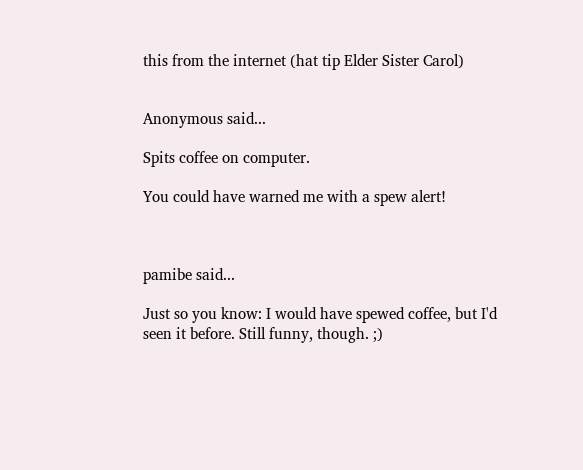this from the internet (hat tip Elder Sister Carol)


Anonymous said...

Spits coffee on computer.

You could have warned me with a spew alert!



pamibe said...

Just so you know: I would have spewed coffee, but I'd seen it before. Still funny, though. ;)